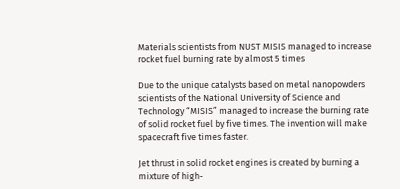Materials scientists from NUST MISIS managed to increase rocket fuel burning rate by almost 5 times

Due to the unique catalysts based on metal nanopowders scientists of the National University of Science and Technology “MISIS” managed to increase the burning rate of solid rocket fuel by five times. The invention will make spacecraft five times faster.

Jet thrust in solid rocket engines is created by burning a mixture of high-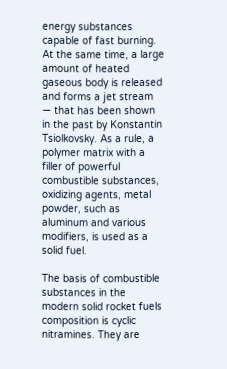energy substances capable of fast burning. At the same time, a large amount of heated gaseous body is released and forms a jet stream — that has been shown in the past by Konstantin Tsiolkovsky. As a rule, a polymer matrix with a filler of powerful combustible substances, oxidizing agents, metal powder, such as aluminum and various modifiers, is used as a solid fuel.

The basis of combustible substances in the modern solid rocket fuels composition is cyclic nitramines. They are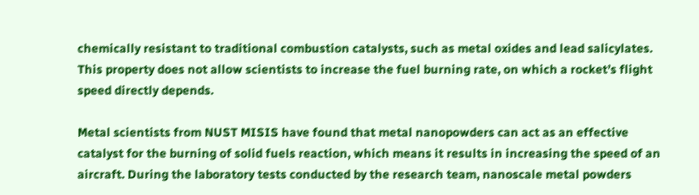chemically resistant to traditional combustion catalysts, such as metal oxides and lead salicylates. This property does not allow scientists to increase the fuel burning rate, on which a rocket’s flight speed directly depends.

Metal scientists from NUST MISIS have found that metal nanopowders can act as an effective catalyst for the burning of solid fuels reaction, which means it results in increasing the speed of an aircraft. During the laboratory tests conducted by the research team, nanoscale metal powders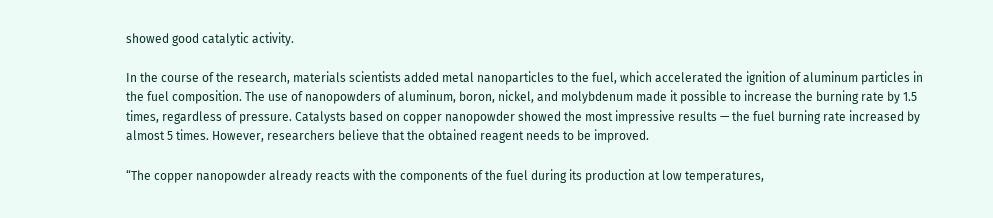showed good catalytic activity.

In the course of the research, materials scientists added metal nanoparticles to the fuel, which accelerated the ignition of aluminum particles in the fuel composition. The use of nanopowders of aluminum, boron, nickel, and molybdenum made it possible to increase the burning rate by 1.5 times, regardless of pressure. Catalysts based on copper nanopowder showed the most impressive results — the fuel burning rate increased by almost 5 times. However, researchers believe that the obtained reagent needs to be improved.

“The copper nanopowder already reacts with the components of the fuel during its production at low temperatures,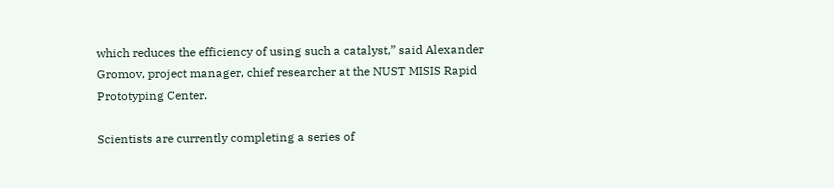which reduces the efficiency of using such a catalyst,” said Alexander Gromov, project manager, chief researcher at the NUST MISIS Rapid Prototyping Center.

Scientists are currently completing a series of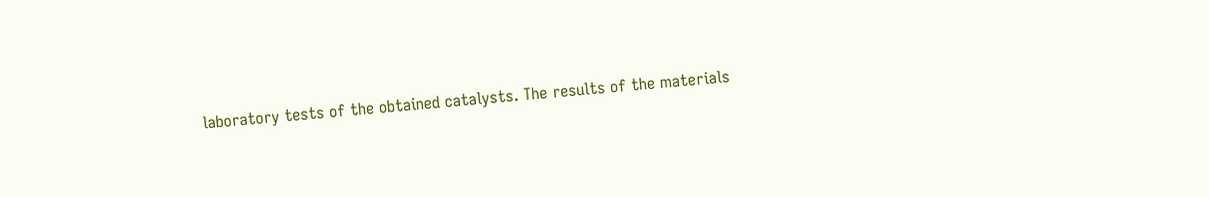laboratory tests of the obtained catalysts. The results of the materials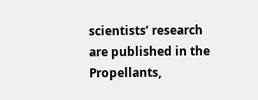scientists’ research are published in the Propellants,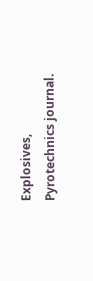Explosives, Pyrotechnics journal.